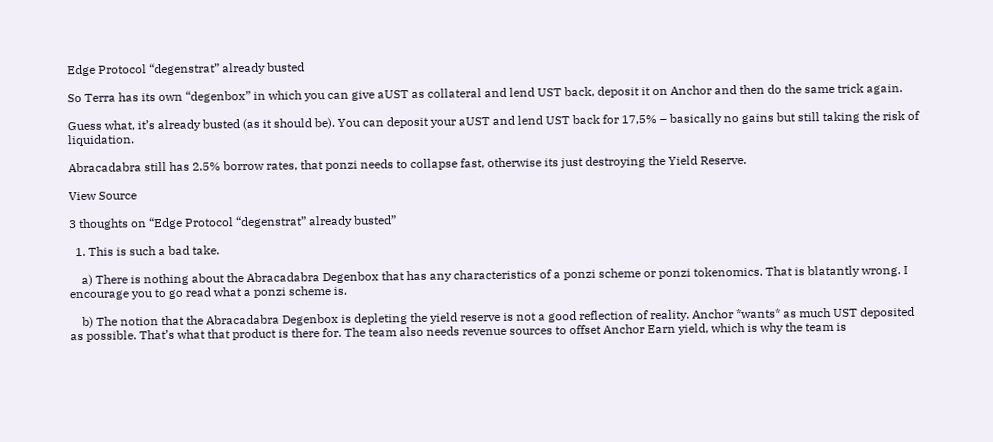Edge Protocol “degenstrat” already busted

So Terra has its own “degenbox” in which you can give aUST as collateral and lend UST back, deposit it on Anchor and then do the same trick again.

Guess what, it’s already busted (as it should be). You can deposit your aUST and lend UST back for 17,5% – basically no gains but still taking the risk of liquidation.

Abracadabra still has 2.5% borrow rates, that ponzi needs to collapse fast, otherwise its just destroying the Yield Reserve.

View Source

3 thoughts on “Edge Protocol “degenstrat” already busted”

  1. This is such a bad take.

    a) There is nothing about the Abracadabra Degenbox that has any characteristics of a ponzi scheme or ponzi tokenomics. That is blatantly wrong. I encourage you to go read what a ponzi scheme is.

    b) The notion that the Abracadabra Degenbox is depleting the yield reserve is not a good reflection of reality. Anchor *wants* as much UST deposited as possible. That’s what that product is there for. The team also needs revenue sources to offset Anchor Earn yield, which is why the team is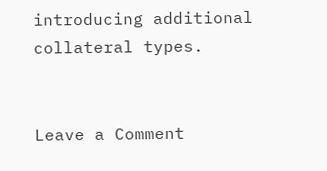introducing additional collateral types.


Leave a Comment